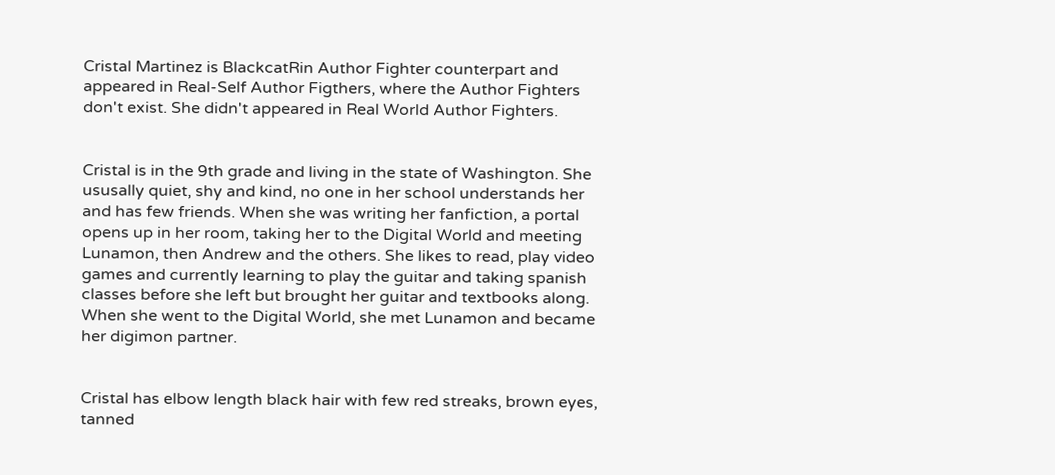Cristal Martinez is BlackcatRin Author Fighter counterpart and appeared in Real-Self Author Figthers, where the Author Fighters don't exist. She didn't appeared in Real World Author Fighters.


Cristal is in the 9th grade and living in the state of Washington. She ususally quiet, shy and kind, no one in her school understands her and has few friends. When she was writing her fanfiction, a portal opens up in her room, taking her to the Digital World and meeting Lunamon, then Andrew and the others. She likes to read, play video games and currently learning to play the guitar and taking spanish classes before she left but brought her guitar and textbooks along. When she went to the Digital World, she met Lunamon and became her digimon partner.


Cristal has elbow length black hair with few red streaks, brown eyes, tanned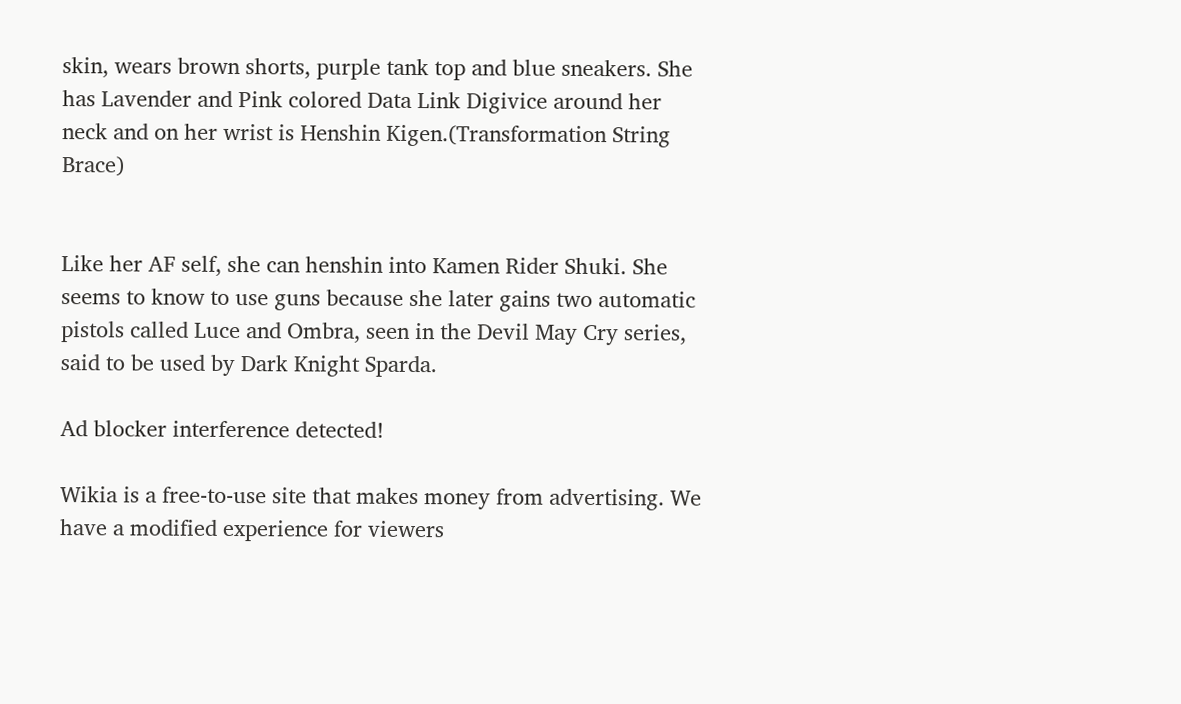skin, wears brown shorts, purple tank top and blue sneakers. She has Lavender and Pink colored Data Link Digivice around her neck and on her wrist is Henshin Kigen.(Transformation String Brace)


Like her AF self, she can henshin into Kamen Rider Shuki. She seems to know to use guns because she later gains two automatic pistols called Luce and Ombra, seen in the Devil May Cry series, said to be used by Dark Knight Sparda.

Ad blocker interference detected!

Wikia is a free-to-use site that makes money from advertising. We have a modified experience for viewers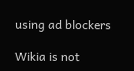using ad blockers

Wikia is not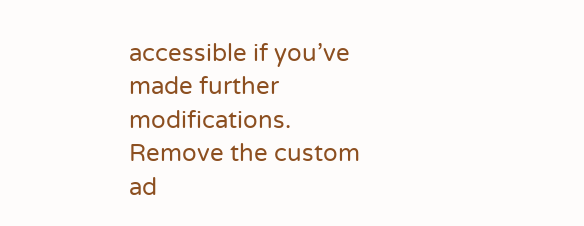accessible if you’ve made further modifications. Remove the custom ad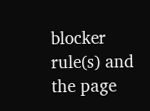blocker rule(s) and the page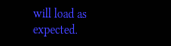will load as expected.